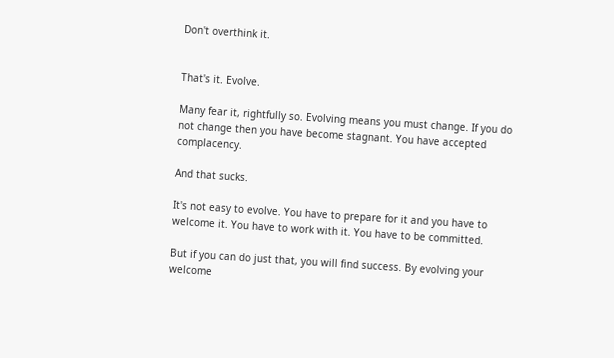Don't overthink it.


That's it. Evolve.

Many fear it, rightfully so. Evolving means you must change. If you do not change then you have become stagnant. You have accepted complacency.

And that sucks.

It's not easy to evolve. You have to prepare for it and you have to welcome it. You have to work with it. You have to be committed.

But if you can do just that, you will find success. By evolving your welcome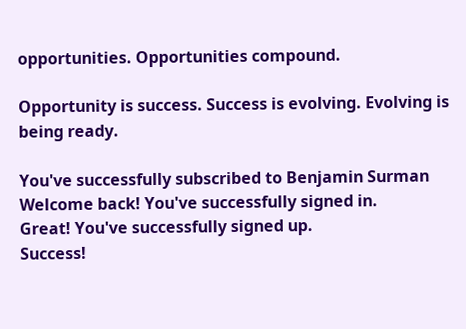opportunities. Opportunities compound.

Opportunity is success. Success is evolving. Evolving is being ready.

You've successfully subscribed to Benjamin Surman
Welcome back! You've successfully signed in.
Great! You've successfully signed up.
Success!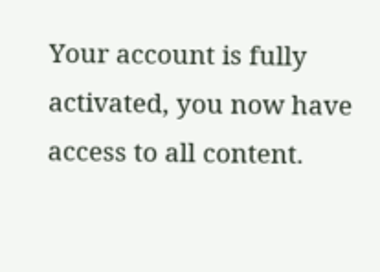Your account is fully activated, you now have access to all content.